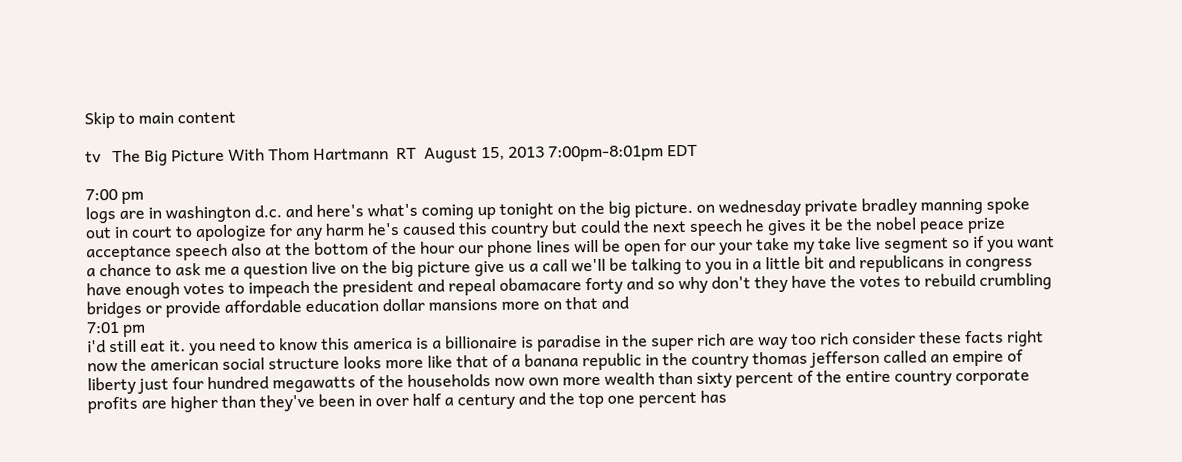Skip to main content

tv   The Big Picture With Thom Hartmann  RT  August 15, 2013 7:00pm-8:01pm EDT

7:00 pm
logs are in washington d.c. and here's what's coming up tonight on the big picture. on wednesday private bradley manning spoke out in court to apologize for any harm he's caused this country but could the next speech he gives it be the nobel peace prize acceptance speech also at the bottom of the hour our phone lines will be open for our your take my take live segment so if you want a chance to ask me a question live on the big picture give us a call we'll be talking to you in a little bit and republicans in congress have enough votes to impeach the president and repeal obamacare forty and so why don't they have the votes to rebuild crumbling bridges or provide affordable education dollar mansions more on that and
7:01 pm
i'd still eat it. you need to know this america is a billionaire is paradise in the super rich are way too rich consider these facts right now the american social structure looks more like that of a banana republic in the country thomas jefferson called an empire of liberty just four hundred megawatts of the households now own more wealth than sixty percent of the entire country corporate profits are higher than they've been in over half a century and the top one percent has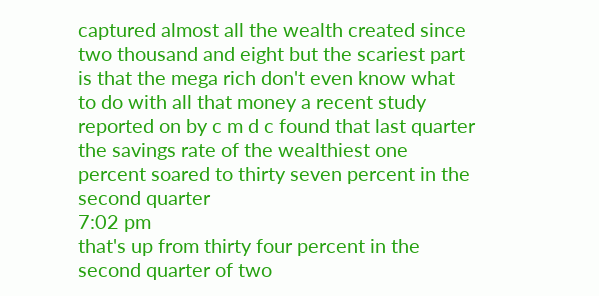captured almost all the wealth created since two thousand and eight but the scariest part is that the mega rich don't even know what to do with all that money a recent study reported on by c m d c found that last quarter the savings rate of the wealthiest one percent soared to thirty seven percent in the second quarter
7:02 pm
that's up from thirty four percent in the second quarter of two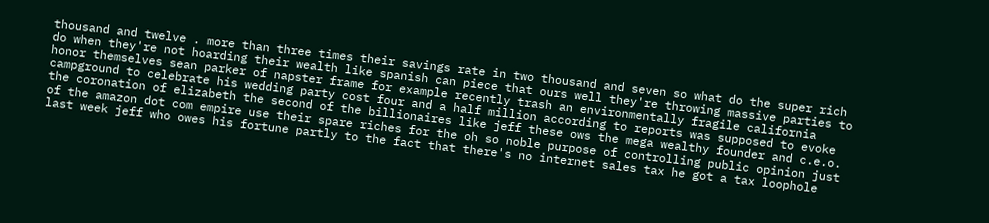thousand and twelve . more than three times their savings rate in two thousand and seven so what do the super rich do when they're not hoarding their wealth like spanish can piece that ours well they're throwing massive parties to honor themselves sean parker of napster frame for example recently trash an environmentally fragile california campground to celebrate his wedding party cost four and a half million according to reports was supposed to evoke the coronation of elizabeth the second of the billionaires like jeff these ows the mega wealthy founder and c.e.o. of the amazon dot com empire use their spare riches for the oh so noble purpose of controlling public opinion just last week jeff who owes his fortune partly to the fact that there's no internet sales tax he got a tax loophole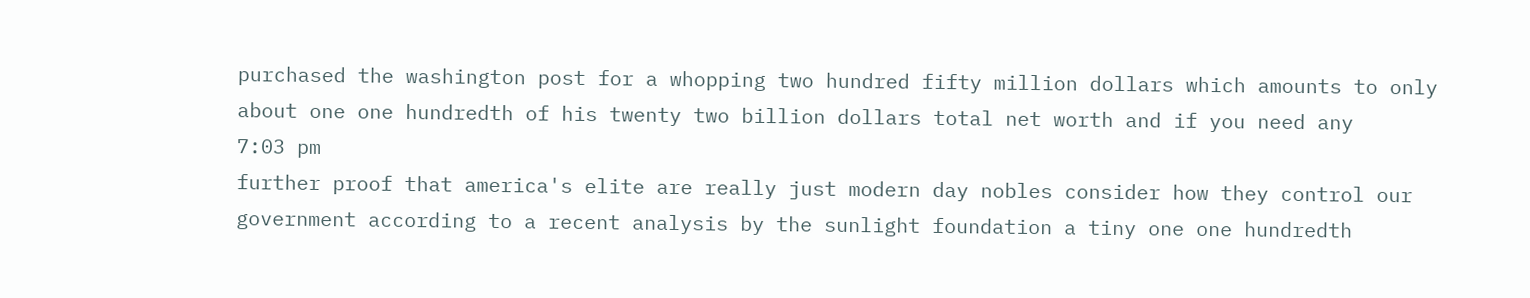purchased the washington post for a whopping two hundred fifty million dollars which amounts to only about one one hundredth of his twenty two billion dollars total net worth and if you need any
7:03 pm
further proof that america's elite are really just modern day nobles consider how they control our government according to a recent analysis by the sunlight foundation a tiny one one hundredth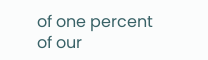of one percent of our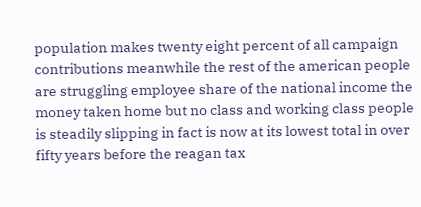population makes twenty eight percent of all campaign contributions meanwhile the rest of the american people are struggling employee share of the national income the money taken home but no class and working class people is steadily slipping in fact is now at its lowest total in over fifty years before the reagan tax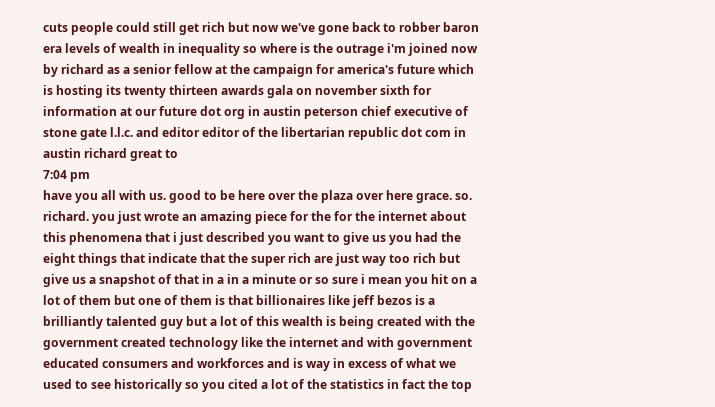cuts people could still get rich but now we've gone back to robber baron era levels of wealth in inequality so where is the outrage i'm joined now by richard as a senior fellow at the campaign for america's future which is hosting its twenty thirteen awards gala on november sixth for information at our future dot org in austin peterson chief executive of stone gate l.l.c. and editor editor of the libertarian republic dot com in austin richard great to
7:04 pm
have you all with us. good to be here over the plaza over here grace. so. richard. you just wrote an amazing piece for the for the internet about this phenomena that i just described you want to give us you had the eight things that indicate that the super rich are just way too rich but give us a snapshot of that in a in a minute or so sure i mean you hit on a lot of them but one of them is that billionaires like jeff bezos is a brilliantly talented guy but a lot of this wealth is being created with the government created technology like the internet and with government educated consumers and workforces and is way in excess of what we used to see historically so you cited a lot of the statistics in fact the top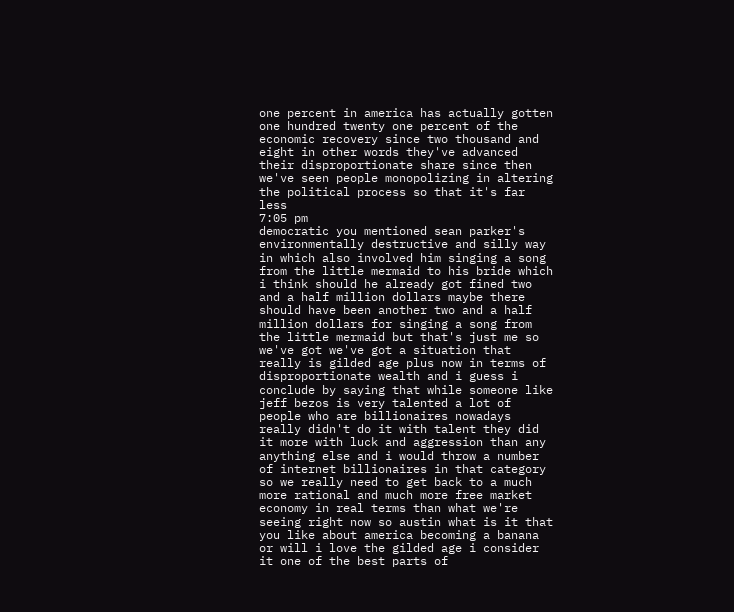one percent in america has actually gotten one hundred twenty one percent of the economic recovery since two thousand and eight in other words they've advanced their disproportionate share since then we've seen people monopolizing in altering the political process so that it's far less
7:05 pm
democratic you mentioned sean parker's environmentally destructive and silly way in which also involved him singing a song from the little mermaid to his bride which i think should he already got fined two and a half million dollars maybe there should have been another two and a half million dollars for singing a song from the little mermaid but that's just me so we've got we've got a situation that really is gilded age plus now in terms of disproportionate wealth and i guess i conclude by saying that while someone like jeff bezos is very talented a lot of people who are billionaires nowadays really didn't do it with talent they did it more with luck and aggression than any anything else and i would throw a number of internet billionaires in that category so we really need to get back to a much more rational and much more free market economy in real terms than what we're seeing right now so austin what is it that you like about america becoming a banana or will i love the gilded age i consider it one of the best parts of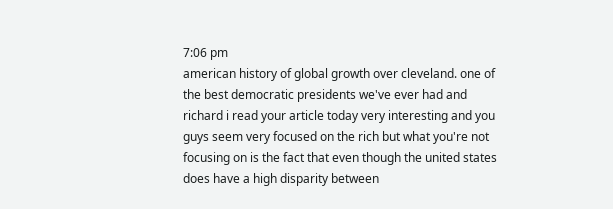7:06 pm
american history of global growth over cleveland. one of the best democratic presidents we've ever had and richard i read your article today very interesting and you guys seem very focused on the rich but what you're not focusing on is the fact that even though the united states does have a high disparity between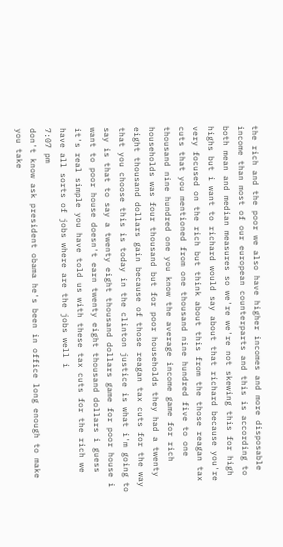the rich and the poor we also have higher incomes and more disposable income than most of our european counterparts and this is according to both mean and median measures so we're we're not skewing this for high highs but i want to richard would say about that richard because you're very focused on the rich but think about this from the those reagan tax cuts that you mentioned from one thousand nine hundred five to one thousand nine hundred one you know the average income game for rich households was four thousand but for poor households they had a twenty eight thousand dollars gain because of those reagan tax cuts for the way that you choose this is today in the clinton justice is what i'm going to say is that to say a twenty eight thousand dollars game for poor house i want to poor house doesn't earn twenty eight thousand dollars i guess it's real simple you have told us with these tax cuts for the rich we have all sorts of jobs where are the jobs well i
7:07 pm
don't know ask president obama he's been in office long enough to make you take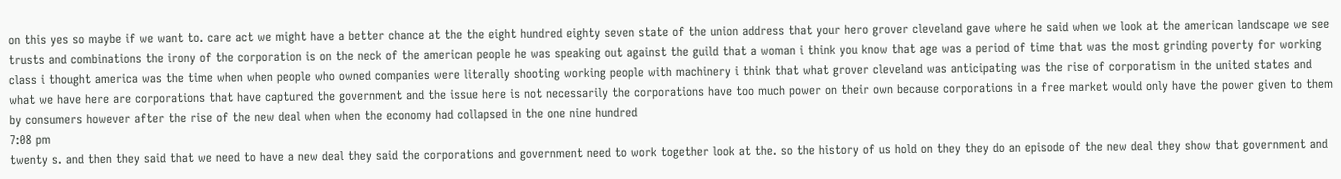on this yes so maybe if we want to. care act we might have a better chance at the the eight hundred eighty seven state of the union address that your hero grover cleveland gave where he said when we look at the american landscape we see trusts and combinations the irony of the corporation is on the neck of the american people he was speaking out against the guild that a woman i think you know that age was a period of time that was the most grinding poverty for working class i thought america was the time when when people who owned companies were literally shooting working people with machinery i think that what grover cleveland was anticipating was the rise of corporatism in the united states and what we have here are corporations that have captured the government and the issue here is not necessarily the corporations have too much power on their own because corporations in a free market would only have the power given to them by consumers however after the rise of the new deal when when the economy had collapsed in the one nine hundred
7:08 pm
twenty s. and then they said that we need to have a new deal they said the corporations and government need to work together look at the. so the history of us hold on they they do an episode of the new deal they show that government and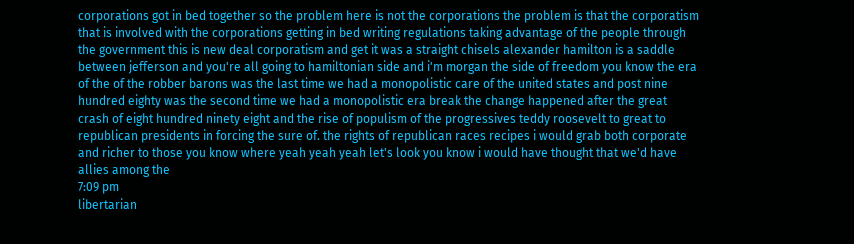corporations got in bed together so the problem here is not the corporations the problem is that the corporatism that is involved with the corporations getting in bed writing regulations taking advantage of the people through the government this is new deal corporatism and get it was a straight chisels alexander hamilton is a saddle between jefferson and you're all going to hamiltonian side and i'm morgan the side of freedom you know the era of the of the robber barons was the last time we had a monopolistic care of the united states and post nine hundred eighty was the second time we had a monopolistic era break the change happened after the great crash of eight hundred ninety eight and the rise of populism of the progressives teddy roosevelt to great to republican presidents in forcing the sure of. the rights of republican races recipes i would grab both corporate and richer to those you know where yeah yeah yeah let's look you know i would have thought that we'd have allies among the
7:09 pm
libertarian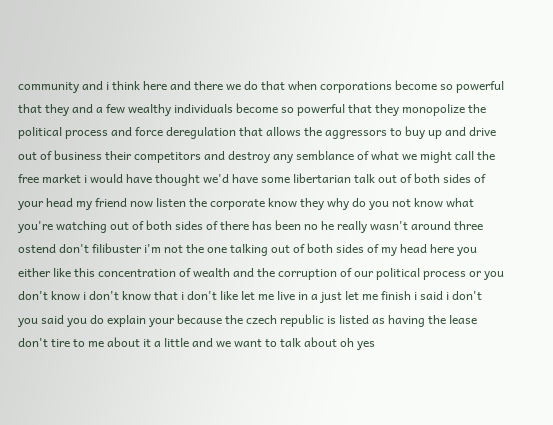community and i think here and there we do that when corporations become so powerful that they and a few wealthy individuals become so powerful that they monopolize the political process and force deregulation that allows the aggressors to buy up and drive out of business their competitors and destroy any semblance of what we might call the free market i would have thought we'd have some libertarian talk out of both sides of your head my friend now listen the corporate know they why do you not know what you're watching out of both sides of there has been no he really wasn't around three ostend don't filibuster i'm not the one talking out of both sides of my head here you either like this concentration of wealth and the corruption of our political process or you don't know i don't know that i don't like let me live in a just let me finish i said i don't you said you do explain your because the czech republic is listed as having the lease don't tire to me about it a little and we want to talk about oh yes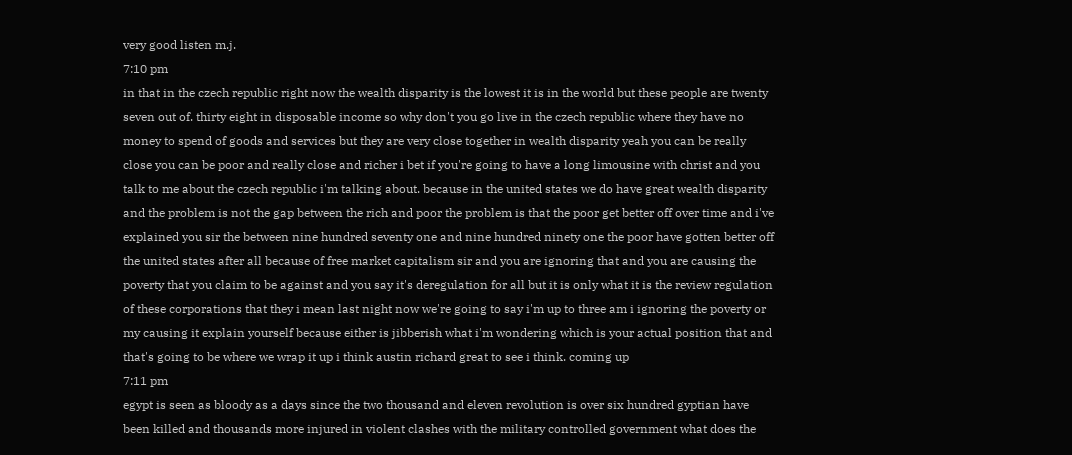very good listen m.j.
7:10 pm
in that in the czech republic right now the wealth disparity is the lowest it is in the world but these people are twenty seven out of. thirty eight in disposable income so why don't you go live in the czech republic where they have no money to spend of goods and services but they are very close together in wealth disparity yeah you can be really close you can be poor and really close and richer i bet if you're going to have a long limousine with christ and you talk to me about the czech republic i'm talking about. because in the united states we do have great wealth disparity and the problem is not the gap between the rich and poor the problem is that the poor get better off over time and i've explained you sir the between nine hundred seventy one and nine hundred ninety one the poor have gotten better off the united states after all because of free market capitalism sir and you are ignoring that and you are causing the poverty that you claim to be against and you say it's deregulation for all but it is only what it is the review regulation of these corporations that they i mean last night now we're going to say i'm up to three am i ignoring the poverty or my causing it explain yourself because either is jibberish what i'm wondering which is your actual position that and that's going to be where we wrap it up i think austin richard great to see i think. coming up
7:11 pm
egypt is seen as bloody as a days since the two thousand and eleven revolution is over six hundred gyptian have been killed and thousands more injured in violent clashes with the military controlled government what does the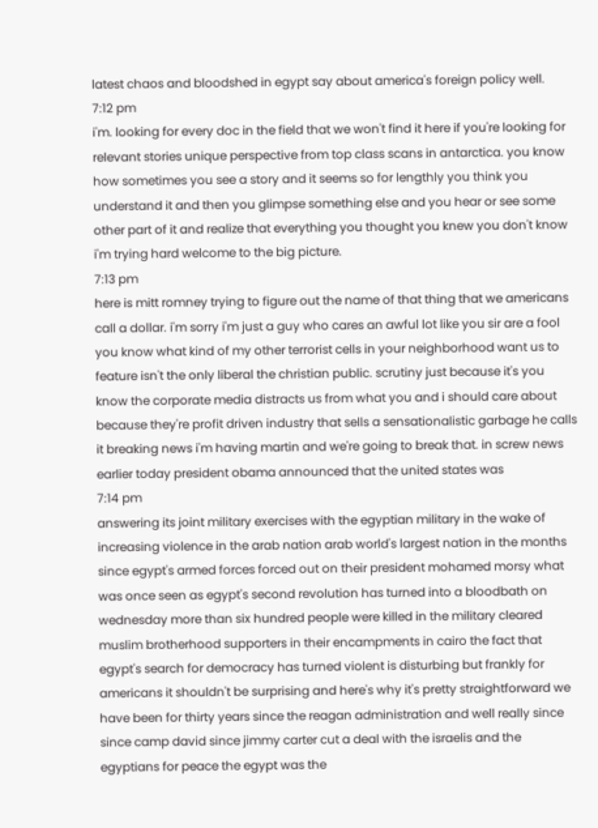latest chaos and bloodshed in egypt say about america's foreign policy well.
7:12 pm
i'm. looking for every doc in the field that we won't find it here if you're looking for relevant stories unique perspective from top class scans in antarctica. you know how sometimes you see a story and it seems so for lengthly you think you understand it and then you glimpse something else and you hear or see some other part of it and realize that everything you thought you knew you don't know i'm trying hard welcome to the big picture.
7:13 pm
here is mitt romney trying to figure out the name of that thing that we americans call a dollar. i'm sorry i'm just a guy who cares an awful lot like you sir are a fool you know what kind of my other terrorist cells in your neighborhood want us to feature isn't the only liberal the christian public. scrutiny just because it's you know the corporate media distracts us from what you and i should care about because they're profit driven industry that sells a sensationalistic garbage he calls it breaking news i'm having martin and we're going to break that. in screw news earlier today president obama announced that the united states was
7:14 pm
answering its joint military exercises with the egyptian military in the wake of increasing violence in the arab nation arab world's largest nation in the months since egypt's armed forces forced out on their president mohamed morsy what was once seen as egypt's second revolution has turned into a bloodbath on wednesday more than six hundred people were killed in the military cleared muslim brotherhood supporters in their encampments in cairo the fact that egypt's search for democracy has turned violent is disturbing but frankly for americans it shouldn't be surprising and here's why it's pretty straightforward we have been for thirty years since the reagan administration and well really since since camp david since jimmy carter cut a deal with the israelis and the egyptians for peace the egypt was the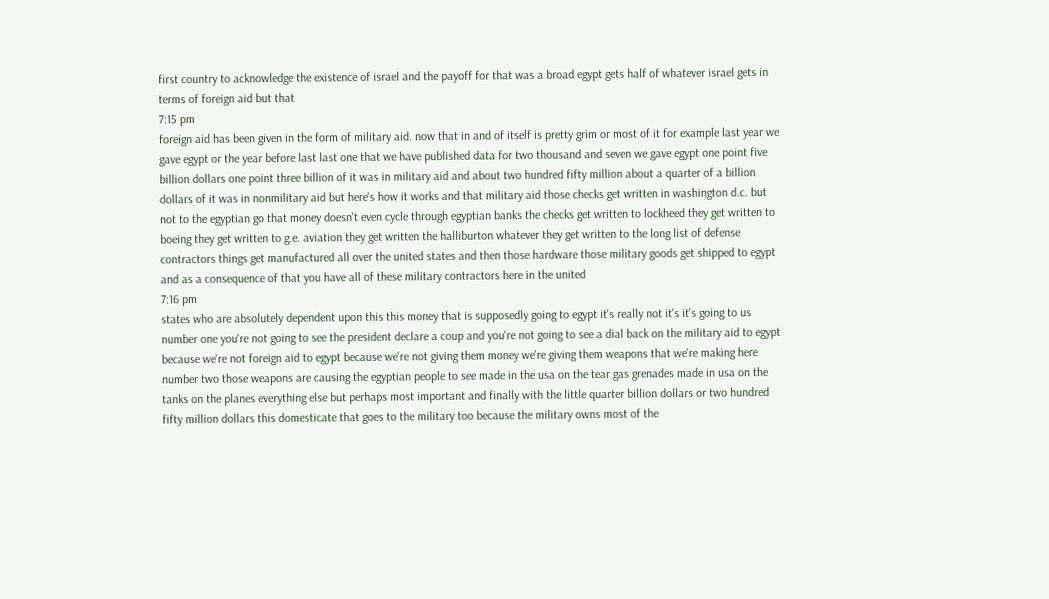first country to acknowledge the existence of israel and the payoff for that was a broad egypt gets half of whatever israel gets in terms of foreign aid but that
7:15 pm
foreign aid has been given in the form of military aid. now that in and of itself is pretty grim or most of it for example last year we gave egypt or the year before last last one that we have published data for two thousand and seven we gave egypt one point five billion dollars one point three billion of it was in military aid and about two hundred fifty million about a quarter of a billion dollars of it was in nonmilitary aid but here's how it works and that military aid those checks get written in washington d.c. but not to the egyptian go that money doesn't even cycle through egyptian banks the checks get written to lockheed they get written to boeing they get written to g.e. aviation they get written the halliburton whatever they get written to the long list of defense contractors things get manufactured all over the united states and then those hardware those military goods get shipped to egypt and as a consequence of that you have all of these military contractors here in the united
7:16 pm
states who are absolutely dependent upon this this money that is supposedly going to egypt it's really not it's it's going to us number one you're not going to see the president declare a coup and you're not going to see a dial back on the military aid to egypt because we're not foreign aid to egypt because we're not giving them money we're giving them weapons that we're making here number two those weapons are causing the egyptian people to see made in the usa on the tear gas grenades made in usa on the tanks on the planes everything else but perhaps most important and finally with the little quarter billion dollars or two hundred fifty million dollars this domesticate that goes to the military too because the military owns most of the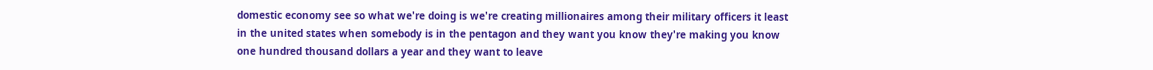domestic economy see so what we're doing is we're creating millionaires among their military officers it least in the united states when somebody is in the pentagon and they want you know they're making you know one hundred thousand dollars a year and they want to leave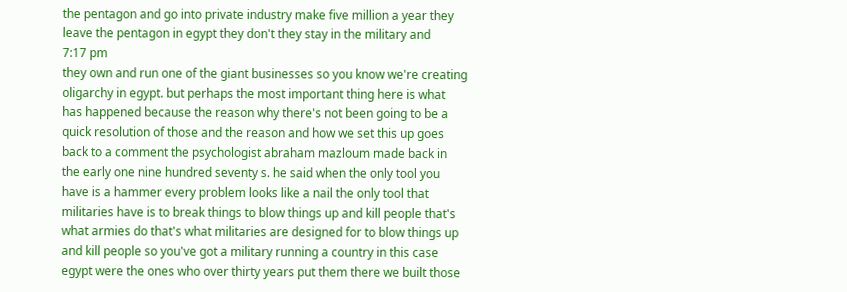the pentagon and go into private industry make five million a year they leave the pentagon in egypt they don't they stay in the military and
7:17 pm
they own and run one of the giant businesses so you know we're creating oligarchy in egypt. but perhaps the most important thing here is what has happened because the reason why there's not been going to be a quick resolution of those and the reason and how we set this up goes back to a comment the psychologist abraham mazloum made back in the early one nine hundred seventy s. he said when the only tool you have is a hammer every problem looks like a nail the only tool that militaries have is to break things to blow things up and kill people that's what armies do that's what militaries are designed for to blow things up and kill people so you've got a military running a country in this case egypt were the ones who over thirty years put them there we built those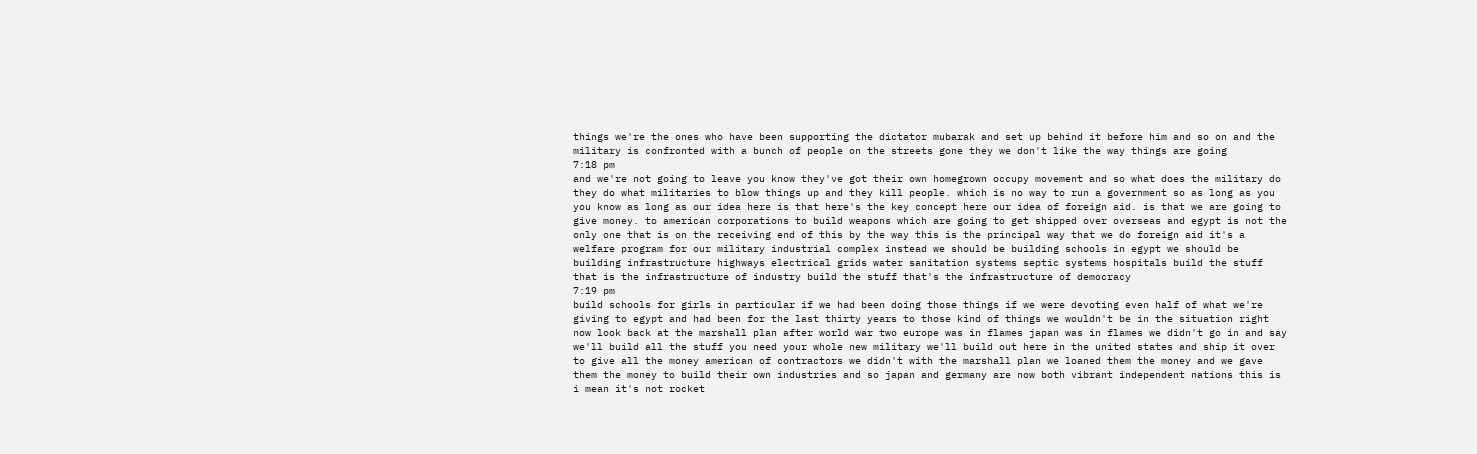things we're the ones who have been supporting the dictator mubarak and set up behind it before him and so on and the military is confronted with a bunch of people on the streets gone they we don't like the way things are going
7:18 pm
and we're not going to leave you know they've got their own homegrown occupy movement and so what does the military do they do what militaries to blow things up and they kill people. which is no way to run a government so as long as you you know as long as our idea here is that here's the key concept here our idea of foreign aid. is that we are going to give money. to american corporations to build weapons which are going to get shipped over overseas and egypt is not the only one that is on the receiving end of this by the way this is the principal way that we do foreign aid it's a welfare program for our military industrial complex instead we should be building schools in egypt we should be building infrastructure highways electrical grids water sanitation systems septic systems hospitals build the stuff that is the infrastructure of industry build the stuff that's the infrastructure of democracy
7:19 pm
build schools for girls in particular if we had been doing those things if we were devoting even half of what we're giving to egypt and had been for the last thirty years to those kind of things we wouldn't be in the situation right now look back at the marshall plan after world war two europe was in flames japan was in flames we didn't go in and say we'll build all the stuff you need your whole new military we'll build out here in the united states and ship it over to give all the money american of contractors we didn't with the marshall plan we loaned them the money and we gave them the money to build their own industries and so japan and germany are now both vibrant independent nations this is i mean it's not rocket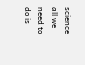science all we need to do is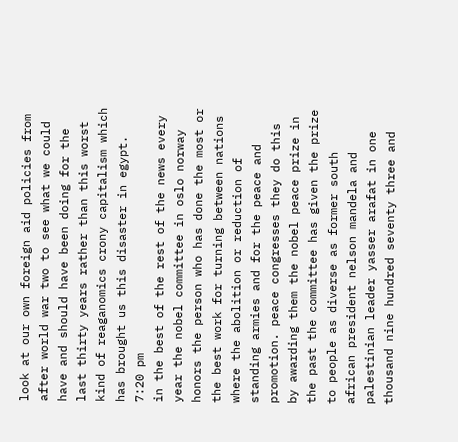look at our own foreign aid policies from after world war two to see what we could have and should have been doing for the last thirty years rather than this worst kind of reaganomics crony capitalism which has brought us this disaster in egypt.
7:20 pm
in the best of the rest of the news every year the nobel committee in oslo norway honors the person who has done the most or the best work for turning between nations where the abolition or reduction of standing armies and for the peace and promotion. peace congresses they do this by awarding them the nobel peace prize in the past the committee has given the prize to people as diverse as former south african president nelson mandela and palestinian leader yasser arafat in one thousand nine hundred seventy three and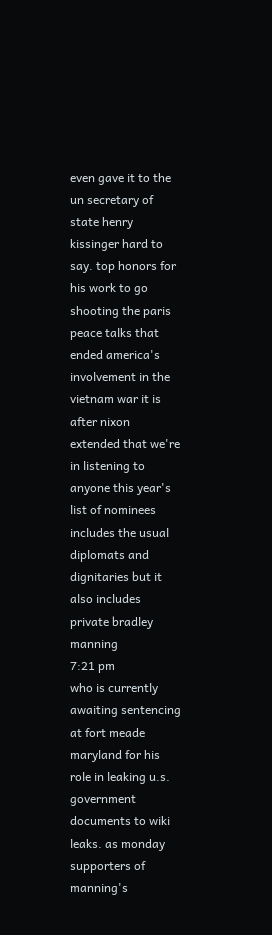even gave it to the un secretary of state henry kissinger hard to say. top honors for his work to go shooting the paris peace talks that ended america's involvement in the vietnam war it is after nixon extended that we're in listening to anyone this year's list of nominees includes the usual diplomats and dignitaries but it also includes private bradley manning
7:21 pm
who is currently awaiting sentencing at fort meade maryland for his role in leaking u.s. government documents to wiki leaks. as monday supporters of manning's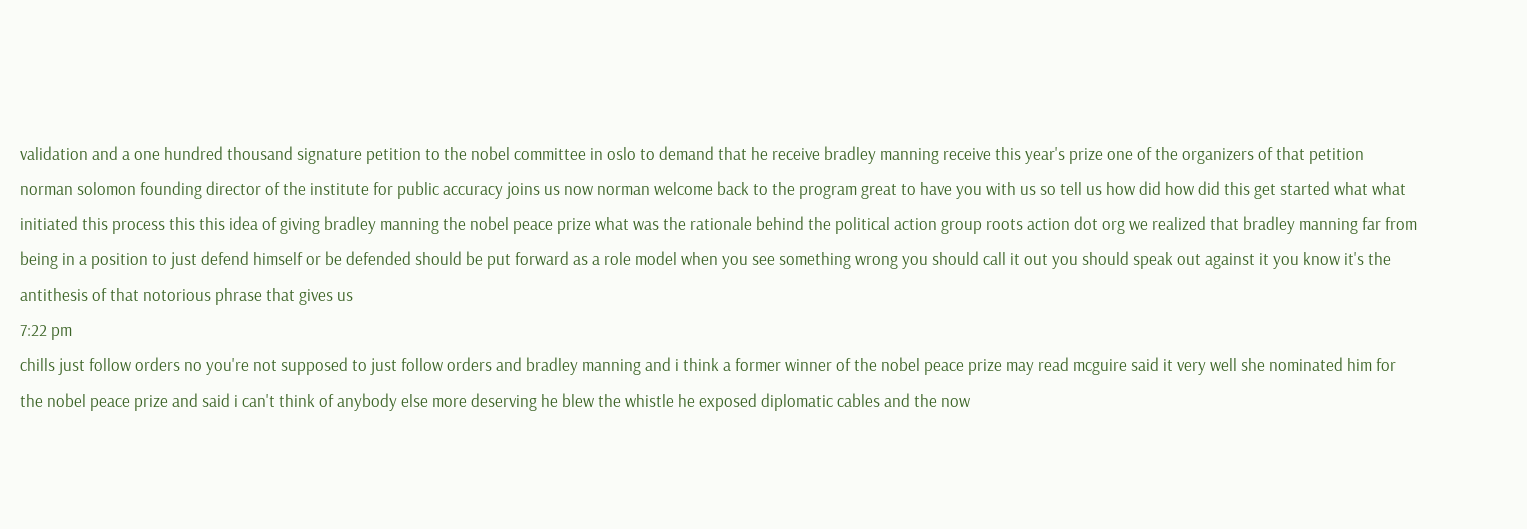validation and a one hundred thousand signature petition to the nobel committee in oslo to demand that he receive bradley manning receive this year's prize one of the organizers of that petition norman solomon founding director of the institute for public accuracy joins us now norman welcome back to the program great to have you with us so tell us how did how did this get started what what initiated this process this this idea of giving bradley manning the nobel peace prize what was the rationale behind the political action group roots action dot org we realized that bradley manning far from being in a position to just defend himself or be defended should be put forward as a role model when you see something wrong you should call it out you should speak out against it you know it's the antithesis of that notorious phrase that gives us
7:22 pm
chills just follow orders no you're not supposed to just follow orders and bradley manning and i think a former winner of the nobel peace prize may read mcguire said it very well she nominated him for the nobel peace prize and said i can't think of anybody else more deserving he blew the whistle he exposed diplomatic cables and the now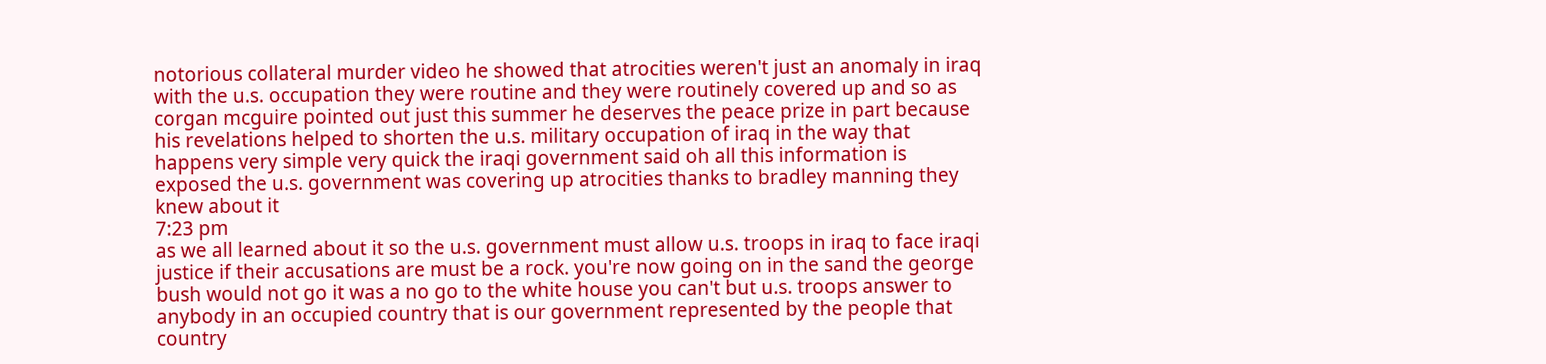notorious collateral murder video he showed that atrocities weren't just an anomaly in iraq with the u.s. occupation they were routine and they were routinely covered up and so as corgan mcguire pointed out just this summer he deserves the peace prize in part because his revelations helped to shorten the u.s. military occupation of iraq in the way that happens very simple very quick the iraqi government said oh all this information is exposed the u.s. government was covering up atrocities thanks to bradley manning they knew about it
7:23 pm
as we all learned about it so the u.s. government must allow u.s. troops in iraq to face iraqi justice if their accusations are must be a rock. you're now going on in the sand the george bush would not go it was a no go to the white house you can't but u.s. troops answer to anybody in an occupied country that is our government represented by the people that country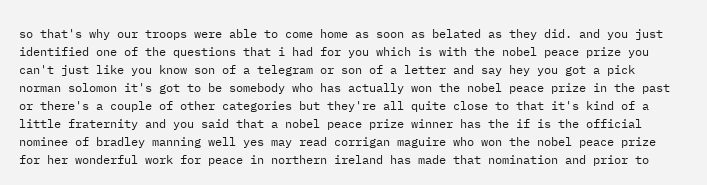so that's why our troops were able to come home as soon as belated as they did. and you just identified one of the questions that i had for you which is with the nobel peace prize you can't just like you know son of a telegram or son of a letter and say hey you got a pick norman solomon it's got to be somebody who has actually won the nobel peace prize in the past or there's a couple of other categories but they're all quite close to that it's kind of a little fraternity and you said that a nobel peace prize winner has the if is the official nominee of bradley manning well yes may read corrigan maguire who won the nobel peace prize for her wonderful work for peace in northern ireland has made that nomination and prior to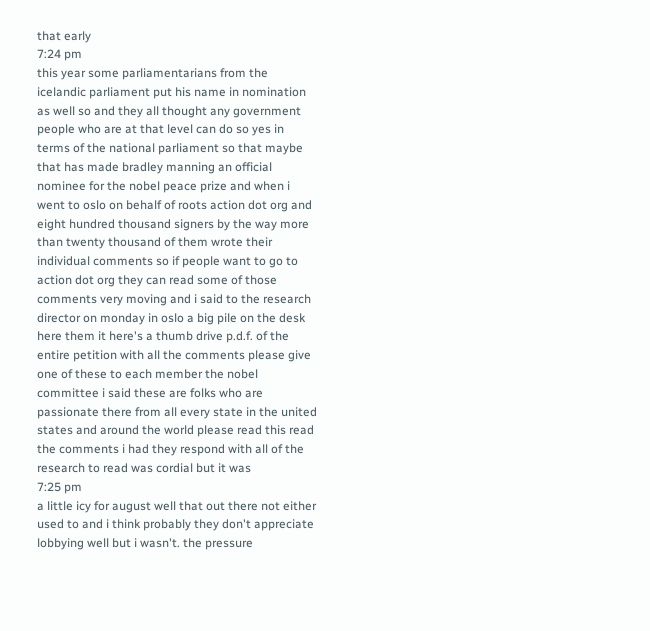that early
7:24 pm
this year some parliamentarians from the icelandic parliament put his name in nomination as well so and they all thought any government people who are at that level can do so yes in terms of the national parliament so that maybe that has made bradley manning an official nominee for the nobel peace prize and when i went to oslo on behalf of roots action dot org and eight hundred thousand signers by the way more than twenty thousand of them wrote their individual comments so if people want to go to action dot org they can read some of those comments very moving and i said to the research director on monday in oslo a big pile on the desk here them it here's a thumb drive p.d.f. of the entire petition with all the comments please give one of these to each member the nobel committee i said these are folks who are passionate there from all every state in the united states and around the world please read this read the comments i had they respond with all of the research to read was cordial but it was
7:25 pm
a little icy for august well that out there not either used to and i think probably they don't appreciate lobbying well but i wasn't. the pressure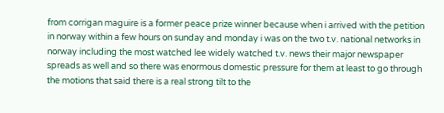from corrigan maguire is a former peace prize winner because when i arrived with the petition in norway within a few hours on sunday and monday i was on the two t.v. national networks in norway including the most watched lee widely watched t.v. news their major newspaper spreads as well and so there was enormous domestic pressure for them at least to go through the motions that said there is a real strong tilt to the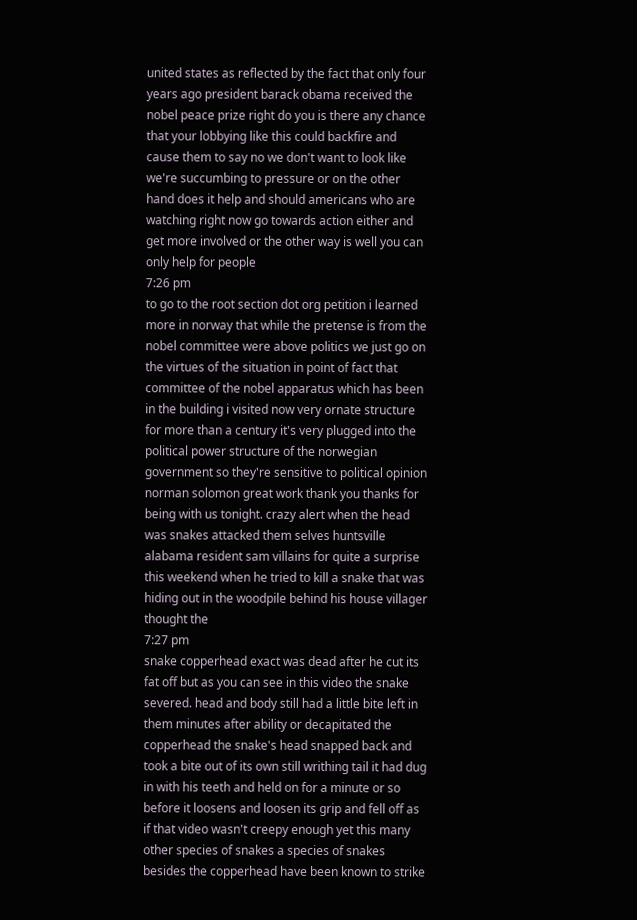united states as reflected by the fact that only four years ago president barack obama received the nobel peace prize right do you is there any chance that your lobbying like this could backfire and cause them to say no we don't want to look like we're succumbing to pressure or on the other hand does it help and should americans who are watching right now go towards action either and get more involved or the other way is well you can only help for people
7:26 pm
to go to the root section dot org petition i learned more in norway that while the pretense is from the nobel committee were above politics we just go on the virtues of the situation in point of fact that committee of the nobel apparatus which has been in the building i visited now very ornate structure for more than a century it's very plugged into the political power structure of the norwegian government so they're sensitive to political opinion norman solomon great work thank you thanks for being with us tonight. crazy alert when the head was snakes attacked them selves huntsville alabama resident sam villains for quite a surprise this weekend when he tried to kill a snake that was hiding out in the woodpile behind his house villager thought the
7:27 pm
snake copperhead exact was dead after he cut its fat off but as you can see in this video the snake severed. head and body still had a little bite left in them minutes after ability or decapitated the copperhead the snake's head snapped back and took a bite out of its own still writhing tail it had dug in with his teeth and held on for a minute or so before it loosens and loosen its grip and fell off as if that video wasn't creepy enough yet this many other species of snakes a species of snakes besides the copperhead have been known to strike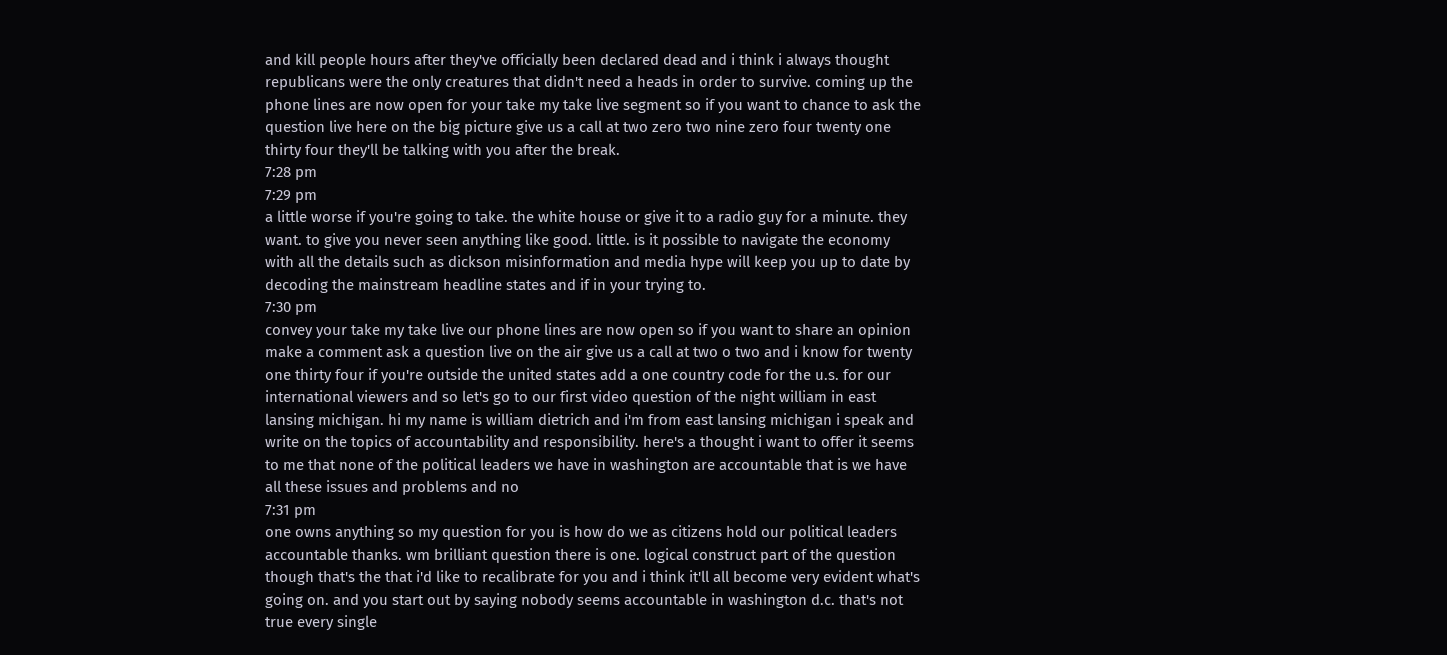and kill people hours after they've officially been declared dead and i think i always thought republicans were the only creatures that didn't need a heads in order to survive. coming up the phone lines are now open for your take my take live segment so if you want to chance to ask the question live here on the big picture give us a call at two zero two nine zero four twenty one thirty four they'll be talking with you after the break.
7:28 pm
7:29 pm
a little worse if you're going to take. the white house or give it to a radio guy for a minute. they want. to give you never seen anything like good. little. is it possible to navigate the economy with all the details such as dickson misinformation and media hype will keep you up to date by decoding the mainstream headline states and if in your trying to.
7:30 pm
convey your take my take live our phone lines are now open so if you want to share an opinion make a comment ask a question live on the air give us a call at two o two and i know for twenty one thirty four if you're outside the united states add a one country code for the u.s. for our international viewers and so let's go to our first video question of the night william in east lansing michigan. hi my name is william dietrich and i'm from east lansing michigan i speak and write on the topics of accountability and responsibility. here's a thought i want to offer it seems to me that none of the political leaders we have in washington are accountable that is we have all these issues and problems and no
7:31 pm
one owns anything so my question for you is how do we as citizens hold our political leaders accountable thanks. wm brilliant question there is one. logical construct part of the question though that's the that i'd like to recalibrate for you and i think it'll all become very evident what's going on. and you start out by saying nobody seems accountable in washington d.c. that's not true every single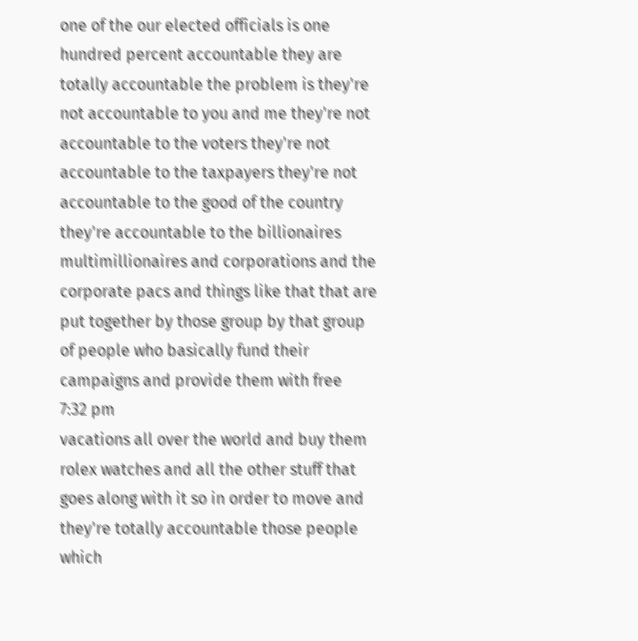one of the our elected officials is one hundred percent accountable they are totally accountable the problem is they're not accountable to you and me they're not accountable to the voters they're not accountable to the taxpayers they're not accountable to the good of the country they're accountable to the billionaires multimillionaires and corporations and the corporate pacs and things like that that are put together by those group by that group of people who basically fund their campaigns and provide them with free
7:32 pm
vacations all over the world and buy them rolex watches and all the other stuff that goes along with it so in order to move and they're totally accountable those people which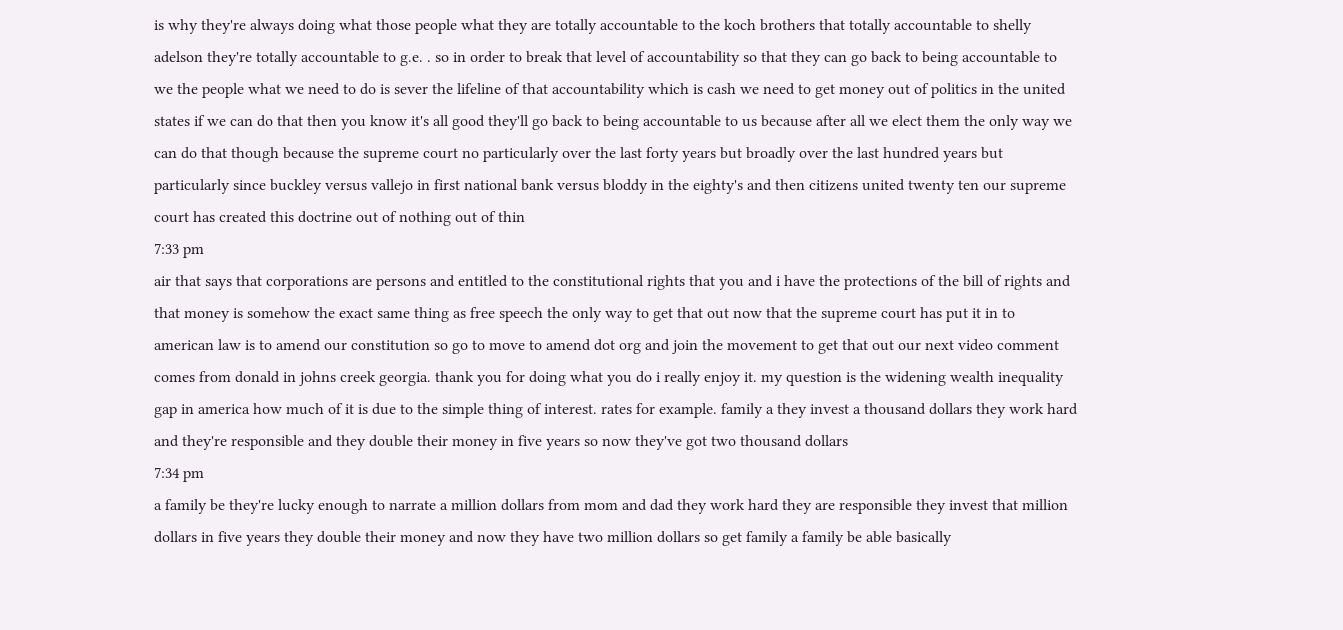is why they're always doing what those people what they are totally accountable to the koch brothers that totally accountable to shelly adelson they're totally accountable to g.e. . so in order to break that level of accountability so that they can go back to being accountable to we the people what we need to do is sever the lifeline of that accountability which is cash we need to get money out of politics in the united states if we can do that then you know it's all good they'll go back to being accountable to us because after all we elect them the only way we can do that though because the supreme court no particularly over the last forty years but broadly over the last hundred years but particularly since buckley versus vallejo in first national bank versus bloddy in the eighty's and then citizens united twenty ten our supreme court has created this doctrine out of nothing out of thin
7:33 pm
air that says that corporations are persons and entitled to the constitutional rights that you and i have the protections of the bill of rights and that money is somehow the exact same thing as free speech the only way to get that out now that the supreme court has put it in to american law is to amend our constitution so go to move to amend dot org and join the movement to get that out our next video comment comes from donald in johns creek georgia. thank you for doing what you do i really enjoy it. my question is the widening wealth inequality gap in america how much of it is due to the simple thing of interest. rates for example. family a they invest a thousand dollars they work hard and they're responsible and they double their money in five years so now they've got two thousand dollars
7:34 pm
a family be they're lucky enough to narrate a million dollars from mom and dad they work hard they are responsible they invest that million dollars in five years they double their money and now they have two million dollars so get family a family be able basically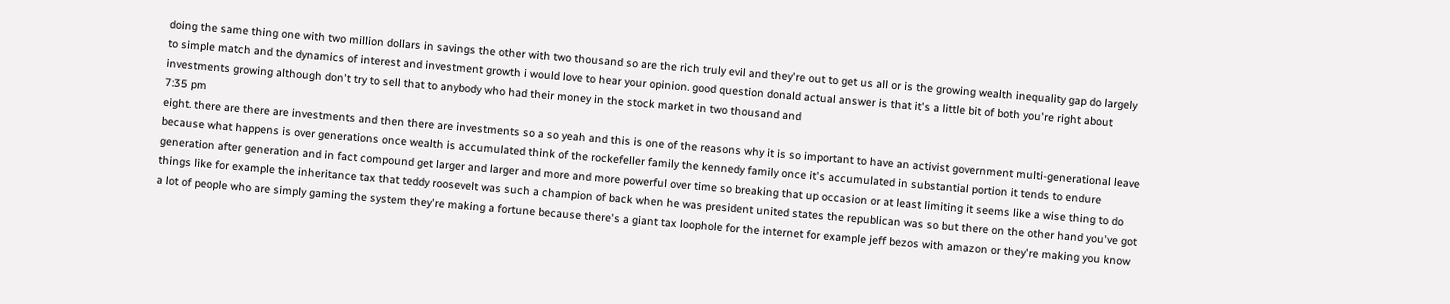doing the same thing one with two million dollars in savings the other with two thousand so are the rich truly evil and they're out to get us all or is the growing wealth inequality gap do largely to simple match and the dynamics of interest and investment growth i would love to hear your opinion. good question donald actual answer is that it's a little bit of both you're right about investments growing although don't try to sell that to anybody who had their money in the stock market in two thousand and
7:35 pm
eight. there are there are investments and then there are investments so a so yeah and this is one of the reasons why it is so important to have an activist government multi-generational leave because what happens is over generations once wealth is accumulated think of the rockefeller family the kennedy family once it's accumulated in substantial portion it tends to endure generation after generation and in fact compound get larger and larger and more and more powerful over time so breaking that up occasion or at least limiting it seems like a wise thing to do things like for example the inheritance tax that teddy roosevelt was such a champion of back when he was president united states the republican was so but there on the other hand you've got a lot of people who are simply gaming the system they're making a fortune because there's a giant tax loophole for the internet for example jeff bezos with amazon or they're making you know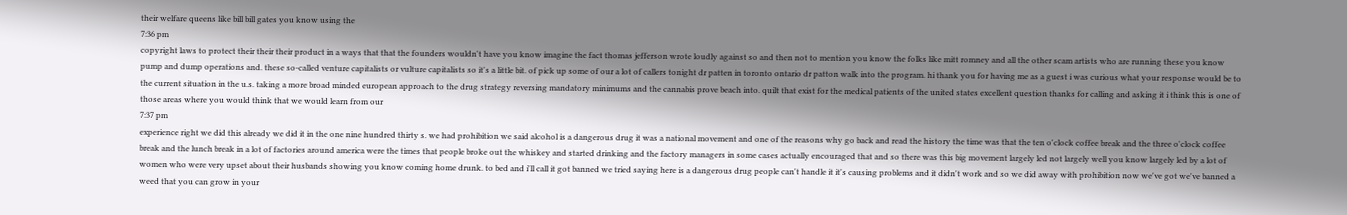their welfare queens like bill bill gates you know using the
7:36 pm
copyright laws to protect their their their product in a ways that that the founders wouldn't have you know imagine the fact thomas jefferson wrote loudly against so and then not to mention you know the folks like mitt romney and all the other scam artists who are running these you know pump and dump operations and. these so-called venture capitalists or vulture capitalists so it's a little bit. of pick up some of our a lot of callers tonight dr patten in toronto ontario dr patton walk into the program. hi thank you for having me as a guest i was curious what your response would be to the current situation in the u.s. taking a more broad minded european approach to the drug strategy reversing mandatory minimums and the cannabis prove beach into. quilt that exist for the medical patients of the united states excellent question thanks for calling and asking it i think this is one of those areas where you would think that we would learn from our
7:37 pm
experience right we did this already we did it in the one nine hundred thirty s. we had prohibition we said alcohol is a dangerous drug it was a national movement and one of the reasons why go back and read the history the time was that the ten o'clock coffee break and the three o'clock coffee break and the lunch break in a lot of factories around america were the times that people broke out the whiskey and started drinking and the factory managers in some cases actually encouraged that and so there was this big movement largely led not largely well you know largely led by a lot of women who were very upset about their husbands showing you know coming home drunk. to bed and i'll call it got banned we tried saying here is a dangerous drug people can't handle it it's causing problems and it didn't work and so we did away with prohibition now we've got we've banned a weed that you can grow in your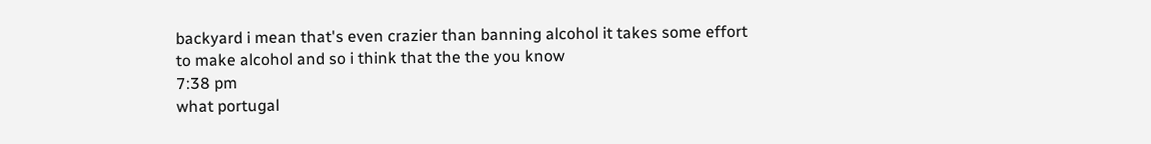backyard i mean that's even crazier than banning alcohol it takes some effort to make alcohol and so i think that the the you know
7:38 pm
what portugal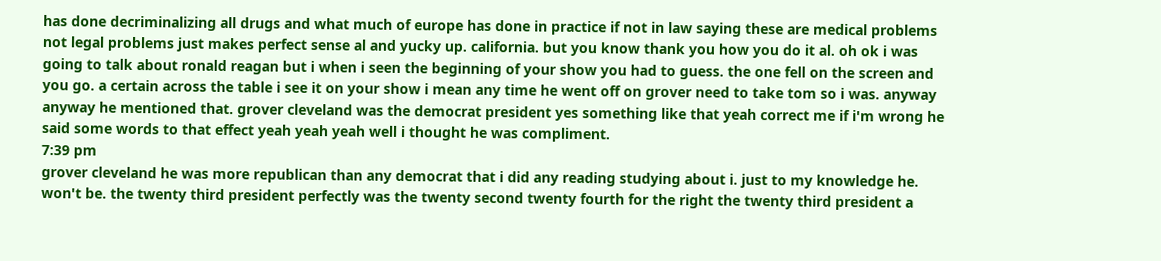has done decriminalizing all drugs and what much of europe has done in practice if not in law saying these are medical problems not legal problems just makes perfect sense al and yucky up. california. but you know thank you how you do it al. oh ok i was going to talk about ronald reagan but i when i seen the beginning of your show you had to guess. the one fell on the screen and you go. a certain across the table i see it on your show i mean any time he went off on grover need to take tom so i was. anyway anyway he mentioned that. grover cleveland was the democrat president yes something like that yeah correct me if i'm wrong he said some words to that effect yeah yeah yeah well i thought he was compliment.
7:39 pm
grover cleveland he was more republican than any democrat that i did any reading studying about i. just to my knowledge he. won't be. the twenty third president perfectly was the twenty second twenty fourth for the right the twenty third president a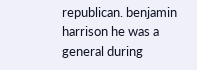republican. benjamin harrison he was a general during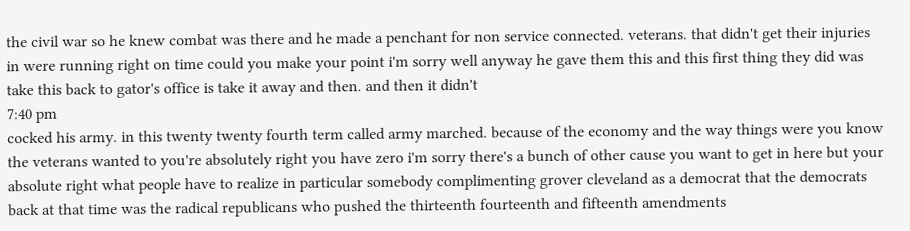the civil war so he knew combat was there and he made a penchant for non service connected. veterans. that didn't get their injuries in were running right on time could you make your point i'm sorry well anyway he gave them this and this first thing they did was take this back to gator's office is take it away and then. and then it didn't
7:40 pm
cocked his army. in this twenty twenty fourth term called army marched. because of the economy and the way things were you know the veterans wanted to you're absolutely right you have zero i'm sorry there's a bunch of other cause you want to get in here but your absolute right what people have to realize in particular somebody complimenting grover cleveland as a democrat that the democrats back at that time was the radical republicans who pushed the thirteenth fourteenth and fifteenth amendments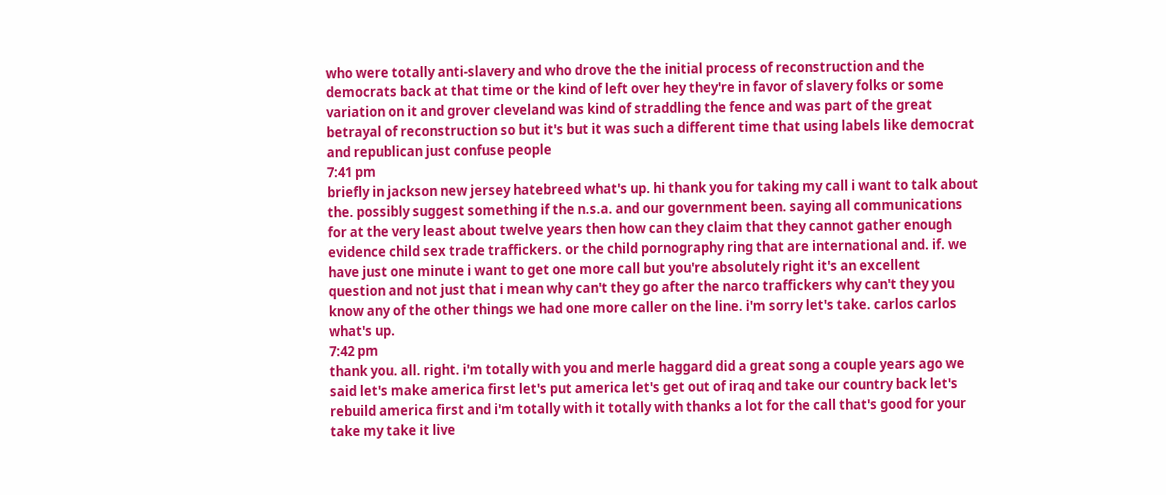who were totally anti-slavery and who drove the the initial process of reconstruction and the democrats back at that time or the kind of left over hey they're in favor of slavery folks or some variation on it and grover cleveland was kind of straddling the fence and was part of the great betrayal of reconstruction so but it's but it was such a different time that using labels like democrat and republican just confuse people
7:41 pm
briefly in jackson new jersey hatebreed what's up. hi thank you for taking my call i want to talk about the. possibly suggest something if the n.s.a. and our government been. saying all communications for at the very least about twelve years then how can they claim that they cannot gather enough evidence child sex trade traffickers. or the child pornography ring that are international and. if. we have just one minute i want to get one more call but you're absolutely right it's an excellent question and not just that i mean why can't they go after the narco traffickers why can't they you know any of the other things we had one more caller on the line. i'm sorry let's take. carlos carlos what's up.
7:42 pm
thank you. all. right. i'm totally with you and merle haggard did a great song a couple years ago we said let's make america first let's put america let's get out of iraq and take our country back let's rebuild america first and i'm totally with it totally with thanks a lot for the call that's good for your take my take it live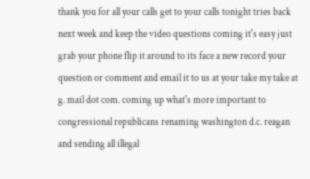thank you for all your calls get to your calls tonight tries back next week and keep the video questions coming it's easy just grab your phone flip it around to its face a new record your question or comment and email it to us at your take my take at g. mail dot com. coming up what's more important to congressional republicans renaming washington d.c. reagan and sending all illegal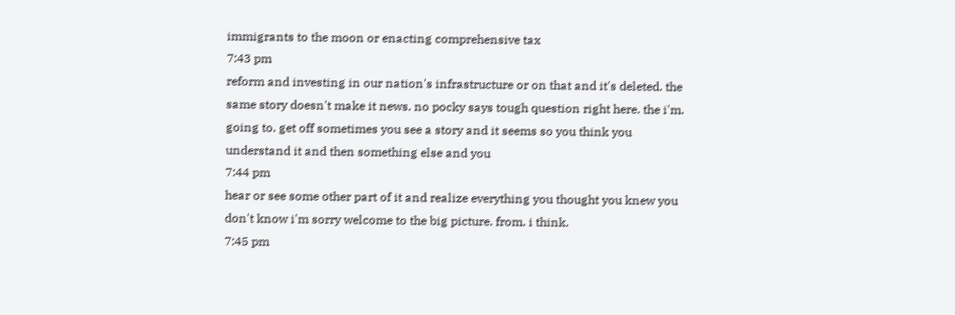immigrants to the moon or enacting comprehensive tax
7:43 pm
reform and investing in our nation's infrastructure or on that and it's deleted. the same story doesn't make it news. no pocky says tough question right here. the i'm. going to. get off sometimes you see a story and it seems so you think you understand it and then something else and you
7:44 pm
hear or see some other part of it and realize everything you thought you knew you don't know i'm sorry welcome to the big picture. from. i think.
7:45 pm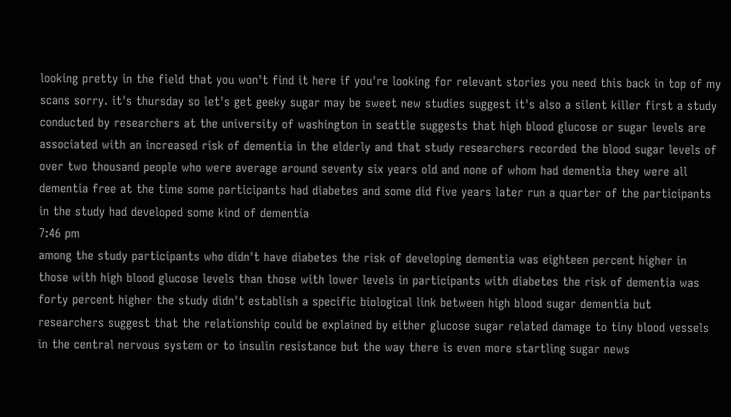looking pretty in the field that you won't find it here if you're looking for relevant stories you need this back in top of my scans sorry. it's thursday so let's get geeky sugar may be sweet new studies suggest it's also a silent killer first a study conducted by researchers at the university of washington in seattle suggests that high blood glucose or sugar levels are associated with an increased risk of dementia in the elderly and that study researchers recorded the blood sugar levels of over two thousand people who were average around seventy six years old and none of whom had dementia they were all dementia free at the time some participants had diabetes and some did five years later run a quarter of the participants in the study had developed some kind of dementia
7:46 pm
among the study participants who didn't have diabetes the risk of developing dementia was eighteen percent higher in those with high blood glucose levels than those with lower levels in participants with diabetes the risk of dementia was forty percent higher the study didn't establish a specific biological link between high blood sugar dementia but researchers suggest that the relationship could be explained by either glucose sugar related damage to tiny blood vessels in the central nervous system or to insulin resistance but the way there is even more startling sugar news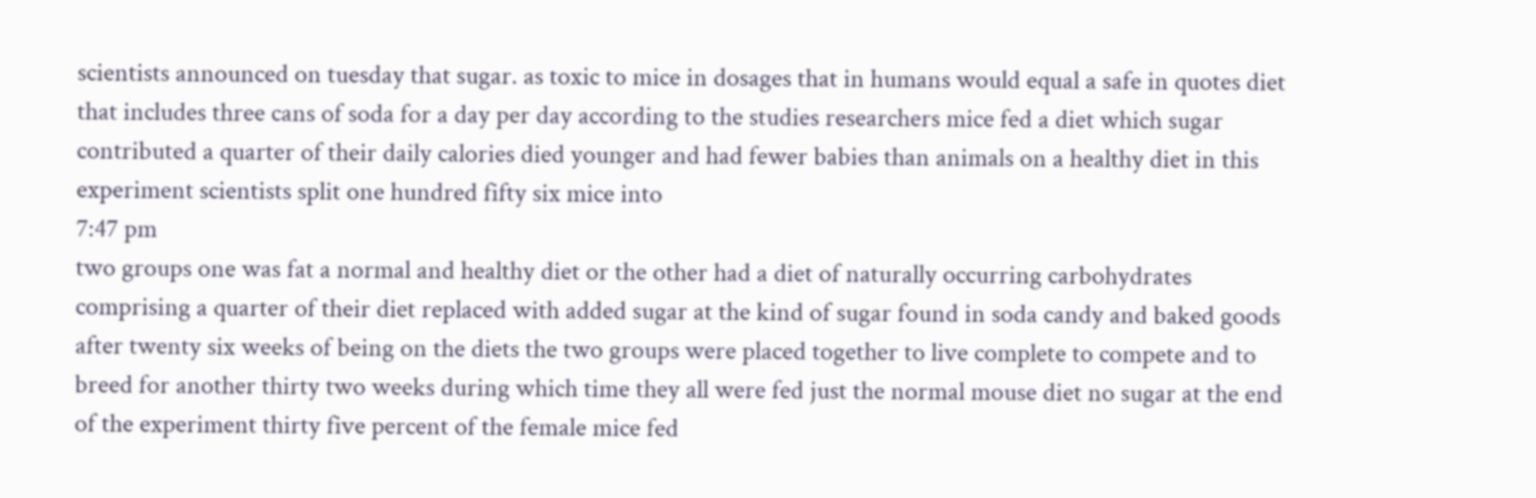scientists announced on tuesday that sugar. as toxic to mice in dosages that in humans would equal a safe in quotes diet that includes three cans of soda for a day per day according to the studies researchers mice fed a diet which sugar contributed a quarter of their daily calories died younger and had fewer babies than animals on a healthy diet in this experiment scientists split one hundred fifty six mice into
7:47 pm
two groups one was fat a normal and healthy diet or the other had a diet of naturally occurring carbohydrates comprising a quarter of their diet replaced with added sugar at the kind of sugar found in soda candy and baked goods after twenty six weeks of being on the diets the two groups were placed together to live complete to compete and to breed for another thirty two weeks during which time they all were fed just the normal mouse diet no sugar at the end of the experiment thirty five percent of the female mice fed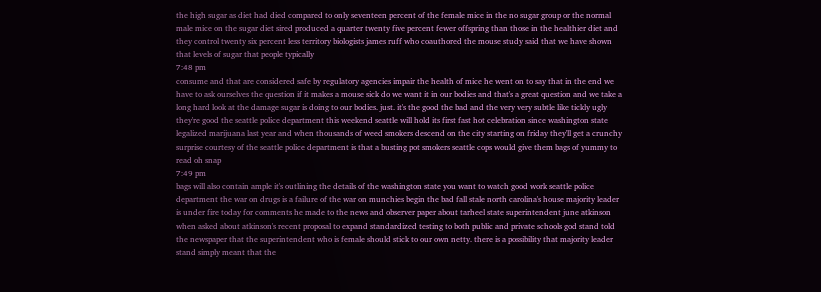the high sugar as diet had died compared to only seventeen percent of the female mice in the no sugar group or the normal male mice on the sugar diet sired produced a quarter twenty five percent fewer offspring than those in the healthier diet and they control twenty six percent less territory biologists james ruff who coauthored the mouse study said that we have shown that levels of sugar that people typically
7:48 pm
consume and that are considered safe by regulatory agencies impair the health of mice he went on to say that in the end we have to ask ourselves the question if it makes a mouse sick do we want it in our bodies and that's a great question and we take a long hard look at the damage sugar is doing to our bodies. just. it's the good the bad and the very very subtle like tickly ugly they're good the seattle police department this weekend seattle will hold its first fast hot celebration since washington state legalized marijuana last year and when thousands of weed smokers descend on the city starting on friday they'll get a crunchy surprise courtesy of the seattle police department is that a busting pot smokers seattle cops would give them bags of yummy to read oh snap
7:49 pm
bags will also contain ample it's outlining the details of the washington state you want to watch good work seattle police department the war on drugs is a failure of the war on munchies begin the bad fall stale north carolina's house majority leader is under fire today for comments he made to the news and observer paper about tarheel state superintendent june atkinson when asked about atkinson's recent proposal to expand standardized testing to both public and private schools god stand told the newspaper that the superintendent who is female should stick to our own netty. there is a possibility that majority leader stand simply meant that the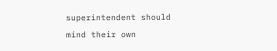superintendent should mind their own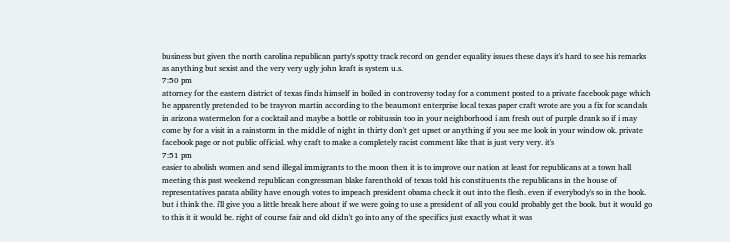business but given the north carolina republican party's spotty track record on gender equality issues these days it's hard to see his remarks as anything but sexist and the very very ugly john kraft is system u.s.
7:50 pm
attorney for the eastern district of texas finds himself in boiled in controversy today for a comment posted to a private facebook page which he apparently pretended to be trayvon martin according to the beaumont enterprise local texas paper craft wrote are you a fix for scandals in arizona watermelon for a cocktail and maybe a bottle or robitussin too in your neighborhood i am fresh out of purple drank so if i may come by for a visit in a rainstorm in the middle of night in thirty don't get upset or anything if you see me look in your window ok. private facebook page or not public official. why craft to make a completely racist comment like that is just very very. it's
7:51 pm
easier to abolish women and send illegal immigrants to the moon then it is to improve our nation at least for republicans at a town hall meeting this past weekend republican congressman blake farenthold of texas told his constituents the republicans in the house of representatives parata ability have enough votes to impeach president obama check it out into the flesh. even if everybody's so in the book. but i think the. i'll give you a little break here about if we were going to use a president of all you could probably get the book. but it would go to this it it would be. right of course fair and old didn't go into any of the specifics just exactly what it was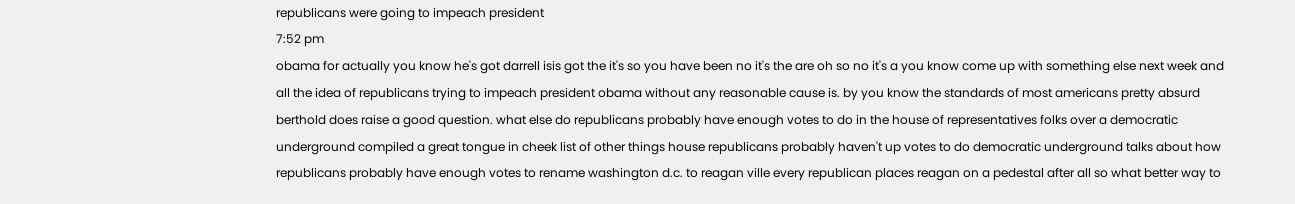republicans were going to impeach president
7:52 pm
obama for actually you know he's got darrell isis got the it's so you have been no it's the are oh so no it's a you know come up with something else next week and all the idea of republicans trying to impeach president obama without any reasonable cause is. by you know the standards of most americans pretty absurd berthold does raise a good question. what else do republicans probably have enough votes to do in the house of representatives folks over a democratic underground compiled a great tongue in cheek list of other things house republicans probably haven't up votes to do democratic underground talks about how republicans probably have enough votes to rename washington d.c. to reagan ville every republican places reagan on a pedestal after all so what better way to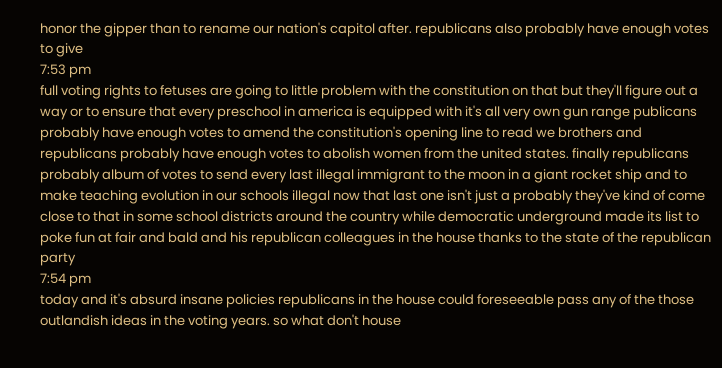honor the gipper than to rename our nation's capitol after. republicans also probably have enough votes to give
7:53 pm
full voting rights to fetuses are going to little problem with the constitution on that but they'll figure out a way or to ensure that every preschool in america is equipped with it's all very own gun range publicans probably have enough votes to amend the constitution's opening line to read we brothers and republicans probably have enough votes to abolish women from the united states. finally republicans probably album of votes to send every last illegal immigrant to the moon in a giant rocket ship and to make teaching evolution in our schools illegal now that last one isn't just a probably they've kind of come close to that in some school districts around the country while democratic underground made its list to poke fun at fair and bald and his republican colleagues in the house thanks to the state of the republican party
7:54 pm
today and it's absurd insane policies republicans in the house could foreseeable pass any of the those outlandish ideas in the voting years. so what don't house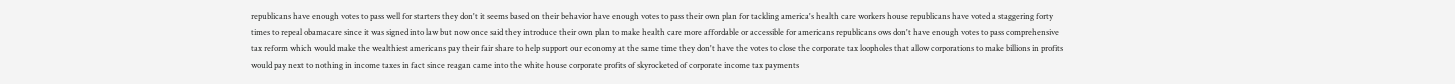republicans have enough votes to pass well for starters they don't it seems based on their behavior have enough votes to pass their own plan for tackling america's health care workers house republicans have voted a staggering forty times to repeal obamacare since it was signed into law but now once said they introduce their own plan to make health care more affordable or accessible for americans republicans ows don't have enough votes to pass comprehensive tax reform which would make the wealthiest americans pay their fair share to help support our economy at the same time they don't have the votes to close the corporate tax loopholes that allow corporations to make billions in profits would pay next to nothing in income taxes in fact since reagan came into the white house corporate profits of skyrocketed of corporate income tax payments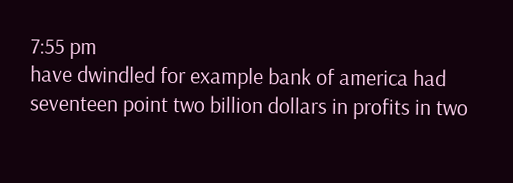7:55 pm
have dwindled for example bank of america had seventeen point two billion dollars in profits in two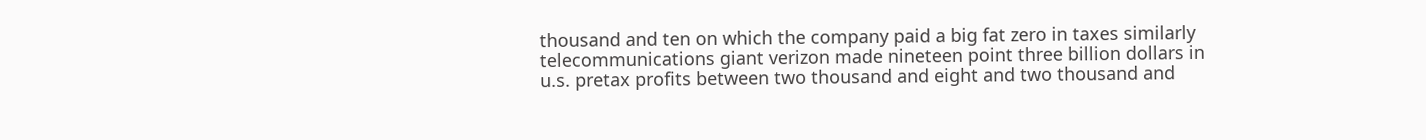thousand and ten on which the company paid a big fat zero in taxes similarly telecommunications giant verizon made nineteen point three billion dollars in u.s. pretax profits between two thousand and eight and two thousand and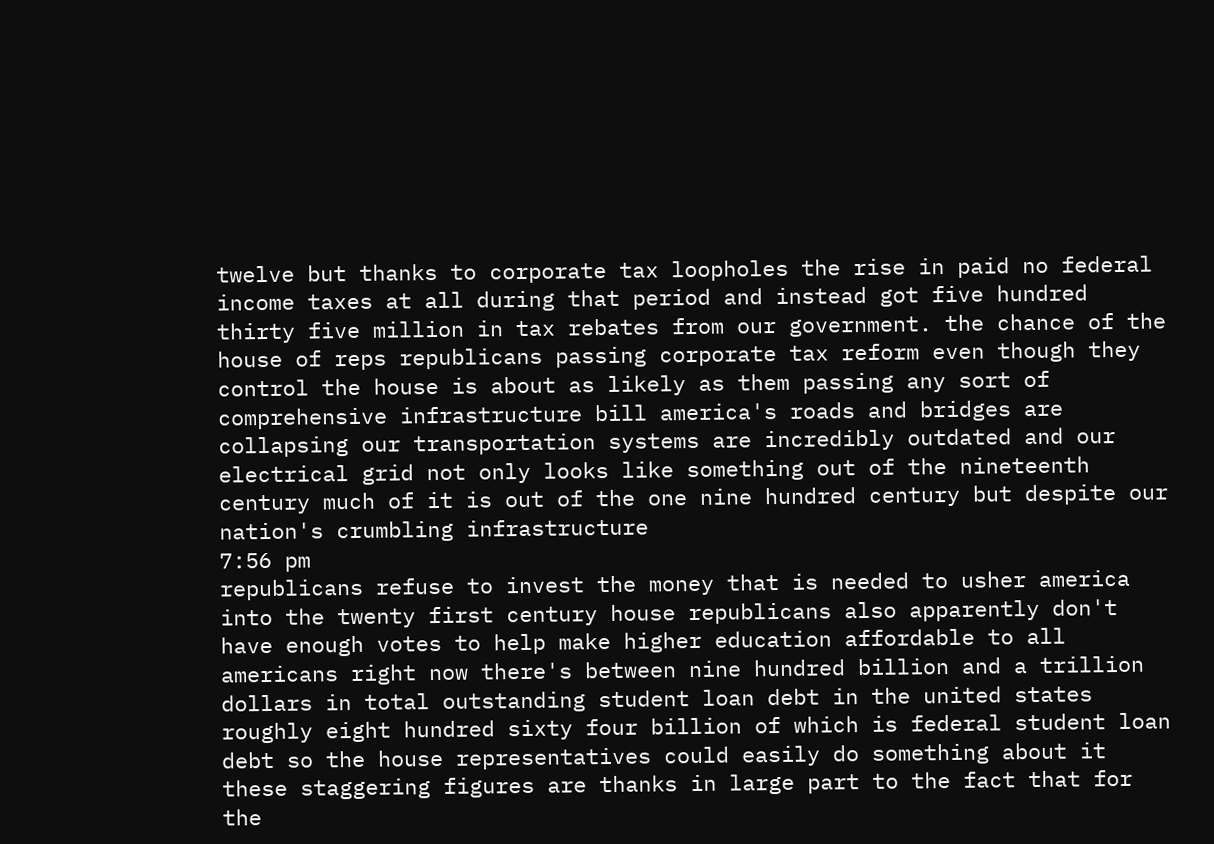twelve but thanks to corporate tax loopholes the rise in paid no federal income taxes at all during that period and instead got five hundred thirty five million in tax rebates from our government. the chance of the house of reps republicans passing corporate tax reform even though they control the house is about as likely as them passing any sort of comprehensive infrastructure bill america's roads and bridges are collapsing our transportation systems are incredibly outdated and our electrical grid not only looks like something out of the nineteenth century much of it is out of the one nine hundred century but despite our nation's crumbling infrastructure
7:56 pm
republicans refuse to invest the money that is needed to usher america into the twenty first century house republicans also apparently don't have enough votes to help make higher education affordable to all americans right now there's between nine hundred billion and a trillion dollars in total outstanding student loan debt in the united states roughly eight hundred sixty four billion of which is federal student loan debt so the house representatives could easily do something about it these staggering figures are thanks in large part to the fact that for the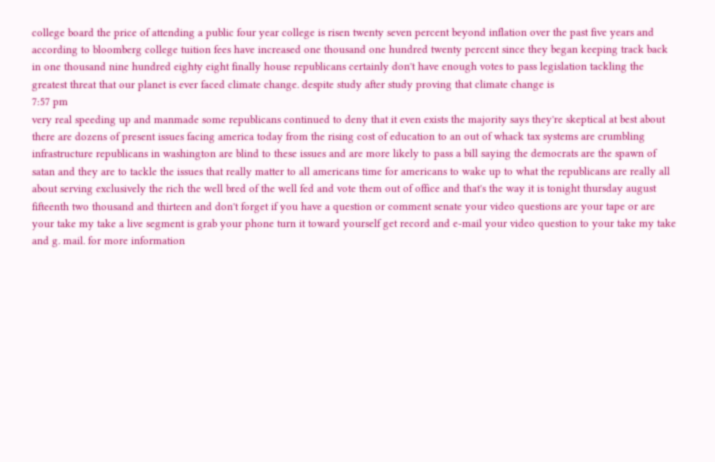college board the price of attending a public four year college is risen twenty seven percent beyond inflation over the past five years and according to bloomberg college tuition fees have increased one thousand one hundred twenty percent since they began keeping track back in one thousand nine hundred eighty eight finally house republicans certainly don't have enough votes to pass legislation tackling the greatest threat that our planet is ever faced climate change. despite study after study proving that climate change is
7:57 pm
very real speeding up and manmade some republicans continued to deny that it even exists the majority says they're skeptical at best about there are dozens of present issues facing america today from the rising cost of education to an out of whack tax systems are crumbling infrastructure republicans in washington are blind to these issues and are more likely to pass a bill saying the democrats are the spawn of satan and they are to tackle the issues that really matter to all americans time for americans to wake up to what the republicans are really all about serving exclusively the rich the well bred of the well fed and vote them out of office and that's the way it is tonight thursday august fifteenth two thousand and thirteen and don't forget if you have a question or comment senate your video questions are your tape or are your take my take a live segment is grab your phone turn it toward yourself get record and e-mail your video question to your take my take and g. mail. for more information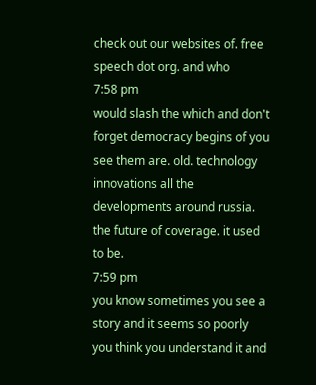check out our websites of. free speech dot org. and who
7:58 pm
would slash the which and don't forget democracy begins of you see them are. old. technology innovations all the developments around russia. the future of coverage. it used to be.
7:59 pm
you know sometimes you see a story and it seems so poorly you think you understand it and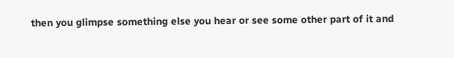then you glimpse something else you hear or see some other part of it and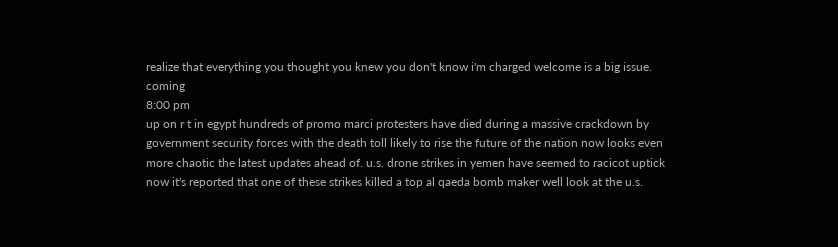realize that everything you thought you knew you don't know i'm charged welcome is a big issue. coming
8:00 pm
up on r t in egypt hundreds of promo marci protesters have died during a massive crackdown by government security forces with the death toll likely to rise the future of the nation now looks even more chaotic the latest updates ahead of. u.s. drone strikes in yemen have seemed to racicot uptick now it's reported that one of these strikes killed a top al qaeda bomb maker well look at the u.s.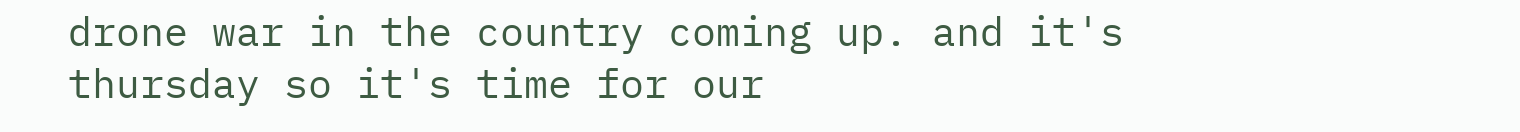drone war in the country coming up. and it's thursday so it's time for our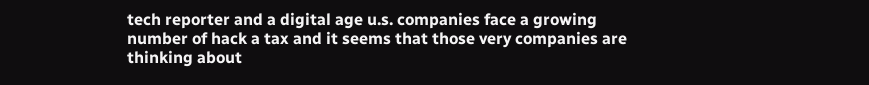tech reporter and a digital age u.s. companies face a growing number of hack a tax and it seems that those very companies are thinking about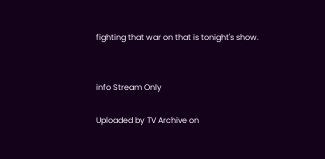fighting that war on that is tonight's show.


info Stream Only

Uploaded by TV Archive on